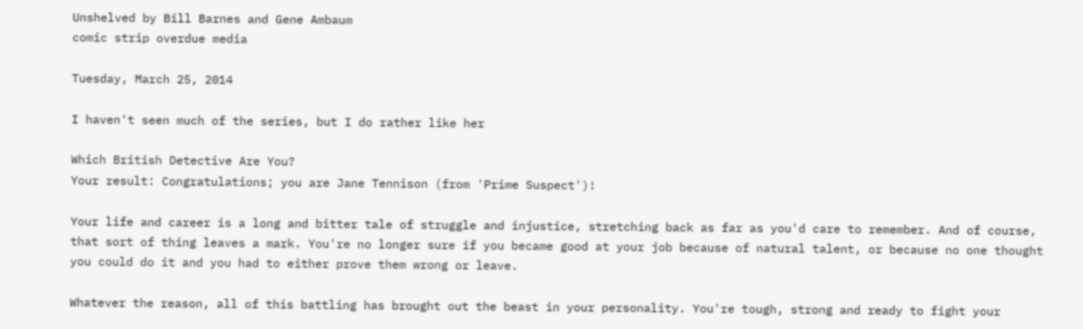Unshelved by Bill Barnes and Gene Ambaum
comic strip overdue media

Tuesday, March 25, 2014

I haven't seen much of the series, but I do rather like her

Which British Detective Are You?
Your result: Congratulations; you are Jane Tennison (from 'Prime Suspect')!

Your life and career is a long and bitter tale of struggle and injustice, stretching back as far as you'd care to remember. And of course, that sort of thing leaves a mark. You're no longer sure if you became good at your job because of natural talent, or because no one thought you could do it and you had to either prove them wrong or leave.

Whatever the reason, all of this battling has brought out the beast in your personality. You're tough, strong and ready to fight your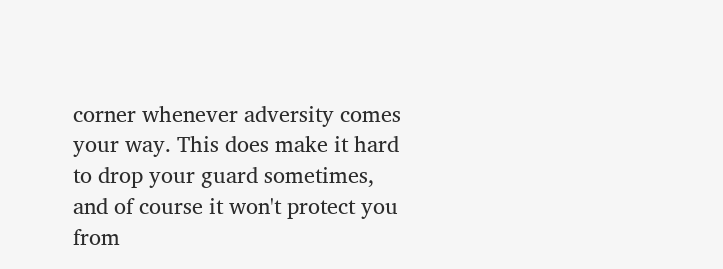corner whenever adversity comes your way. This does make it hard to drop your guard sometimes, and of course it won't protect you from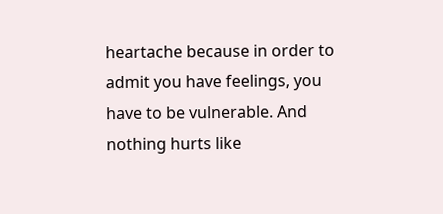heartache because in order to admit you have feelings, you have to be vulnerable. And nothing hurts like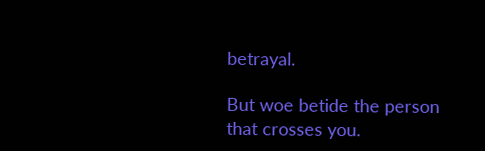betrayal.

But woe betide the person that crosses you.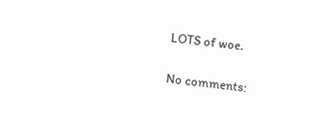LOTS of woe.

No comments: